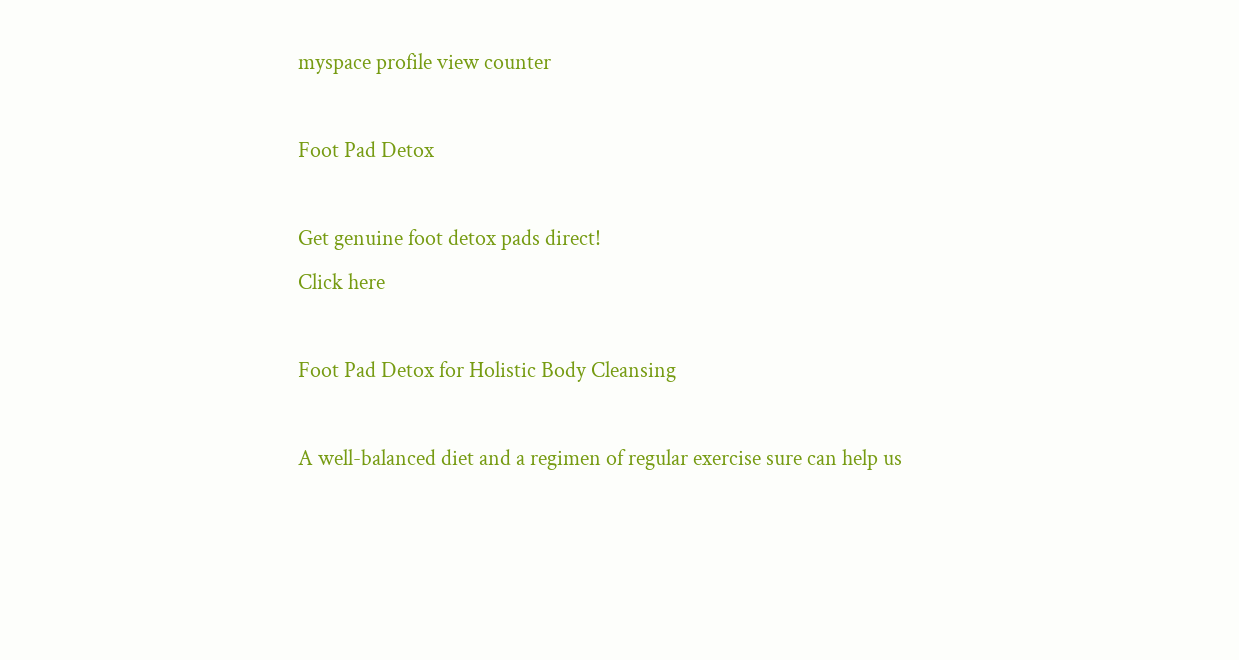myspace profile view counter

Foot Pad Detox

Get genuine foot detox pads direct!
Click here

Foot Pad Detox for Holistic Body Cleansing

A well-balanced diet and a regimen of regular exercise sure can help us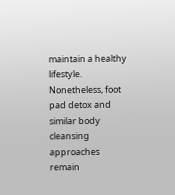maintain a healthy lifestyle. Nonetheless, foot pad detox and similar body cleansing approaches remain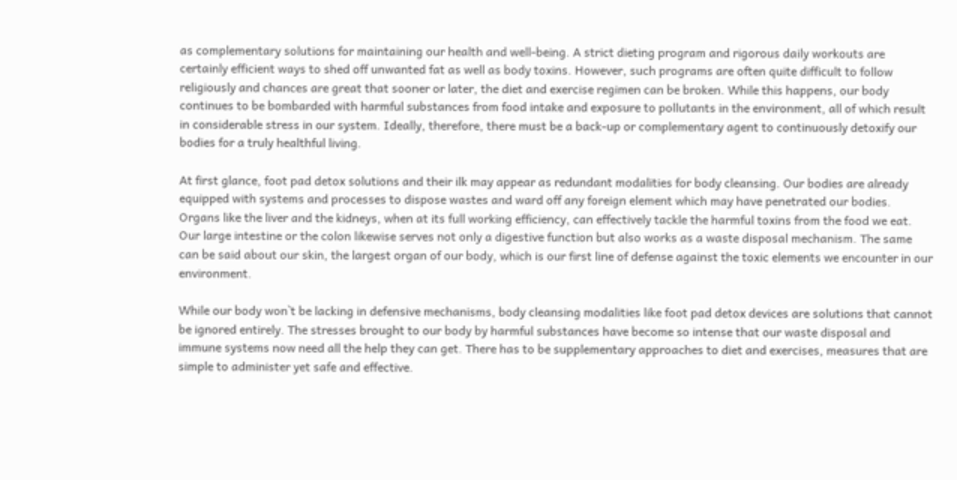as complementary solutions for maintaining our health and well-being. A strict dieting program and rigorous daily workouts are certainly efficient ways to shed off unwanted fat as well as body toxins. However, such programs are often quite difficult to follow religiously and chances are great that sooner or later, the diet and exercise regimen can be broken. While this happens, our body continues to be bombarded with harmful substances from food intake and exposure to pollutants in the environment, all of which result in considerable stress in our system. Ideally, therefore, there must be a back-up or complementary agent to continuously detoxify our bodies for a truly healthful living.

At first glance, foot pad detox solutions and their ilk may appear as redundant modalities for body cleansing. Our bodies are already equipped with systems and processes to dispose wastes and ward off any foreign element which may have penetrated our bodies. Organs like the liver and the kidneys, when at its full working efficiency, can effectively tackle the harmful toxins from the food we eat. Our large intestine or the colon likewise serves not only a digestive function but also works as a waste disposal mechanism. The same can be said about our skin, the largest organ of our body, which is our first line of defense against the toxic elements we encounter in our environment.

While our body won`t be lacking in defensive mechanisms, body cleansing modalities like foot pad detox devices are solutions that cannot be ignored entirely. The stresses brought to our body by harmful substances have become so intense that our waste disposal and immune systems now need all the help they can get. There has to be supplementary approaches to diet and exercises, measures that are simple to administer yet safe and effective.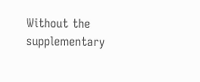Without the supplementary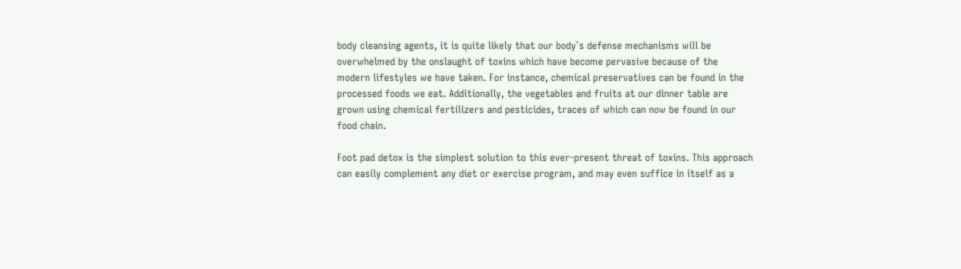body cleansing agents, it is quite likely that our body`s defense mechanisms will be overwhelmed by the onslaught of toxins which have become pervasive because of the modern lifestyles we have taken. For instance, chemical preservatives can be found in the processed foods we eat. Additionally, the vegetables and fruits at our dinner table are grown using chemical fertilizers and pesticides, traces of which can now be found in our food chain.

Foot pad detox is the simplest solution to this ever-present threat of toxins. This approach can easily complement any diet or exercise program, and may even suffice in itself as a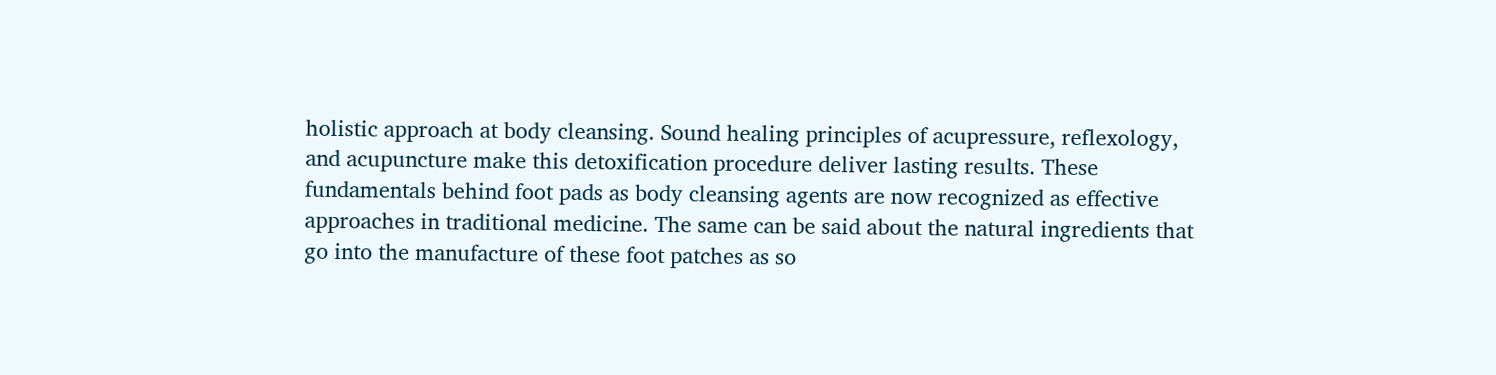holistic approach at body cleansing. Sound healing principles of acupressure, reflexology, and acupuncture make this detoxification procedure deliver lasting results. These fundamentals behind foot pads as body cleansing agents are now recognized as effective approaches in traditional medicine. The same can be said about the natural ingredients that go into the manufacture of these foot patches as so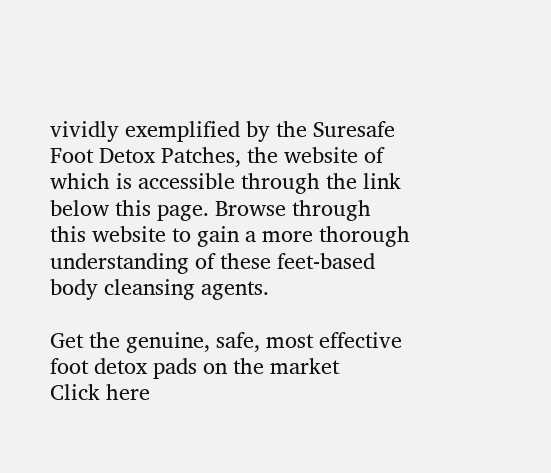vividly exemplified by the Suresafe Foot Detox Patches, the website of which is accessible through the link below this page. Browse through this website to gain a more thorough understanding of these feet-based body cleansing agents.

Get the genuine, safe, most effective foot detox pads on the market
Click here